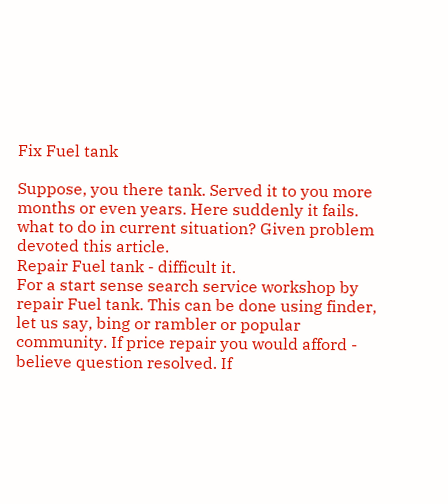Fix Fuel tank

Suppose, you there tank. Served it to you more months or even years. Here suddenly it fails. what to do in current situation? Given problem devoted this article.
Repair Fuel tank - difficult it.
For a start sense search service workshop by repair Fuel tank. This can be done using finder, let us say, bing or rambler or popular community. If price repair you would afford - believe question resolved. If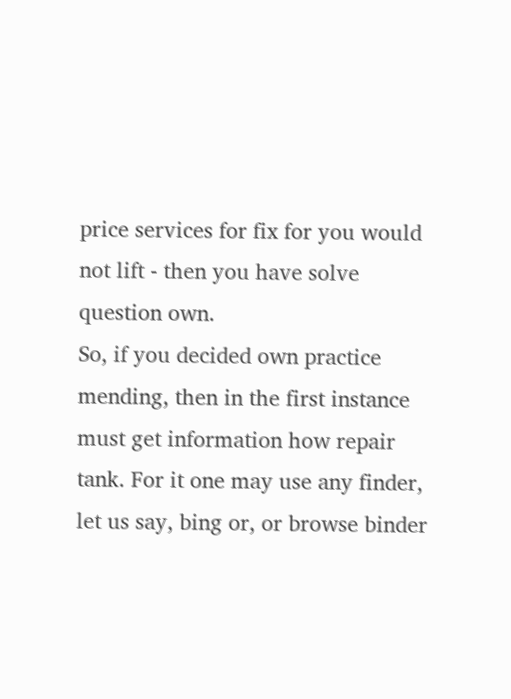price services for fix for you would not lift - then you have solve question own.
So, if you decided own practice mending, then in the first instance must get information how repair tank. For it one may use any finder, let us say, bing or, or browse binder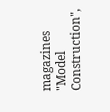magazines "Model Construction",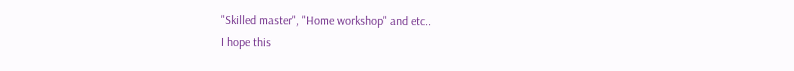"Skilled master", "Home workshop" and etc..
I hope this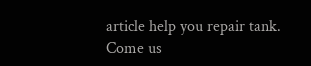article help you repair tank.
Come us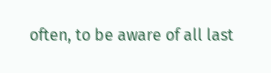often, to be aware of all last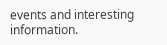events and interesting information.